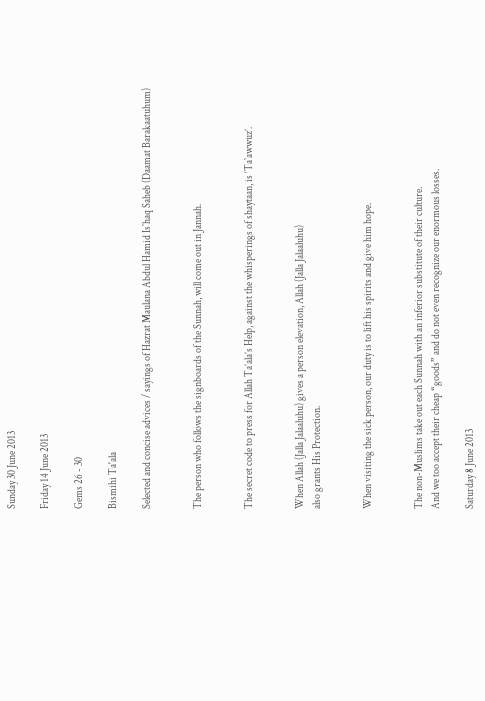Sunday 30 June 2013

Friday 14 June 2013

Gems 26 - 30

Bismihi Ta'ala

Selected and concise advices / sayings of Hazrat Maulana Abdul Hamid Is`haq Saheb (Daamat Barakaatuhum)


The person who follows the signboards of the Sunnah, will come out in Jannah.


The secret code to press for Allah Ta’ala’s Help, against the whisperings of shaytaan, is ‘Ta`awwuz’.


When Allah (Jalla Jalaaluhu) gives a person elevation, Allah (Jalla Jalaaluhu)
also grants His Protection.


When visiting the sick person, our duty is to lift his spirits and give him hope.


The non-Muslims take out each Sunnah with an inferior substitute of their culture.
And we too accept their cheap “goods” and do not even recognize our enormous losses.

Saturday 8 June 2013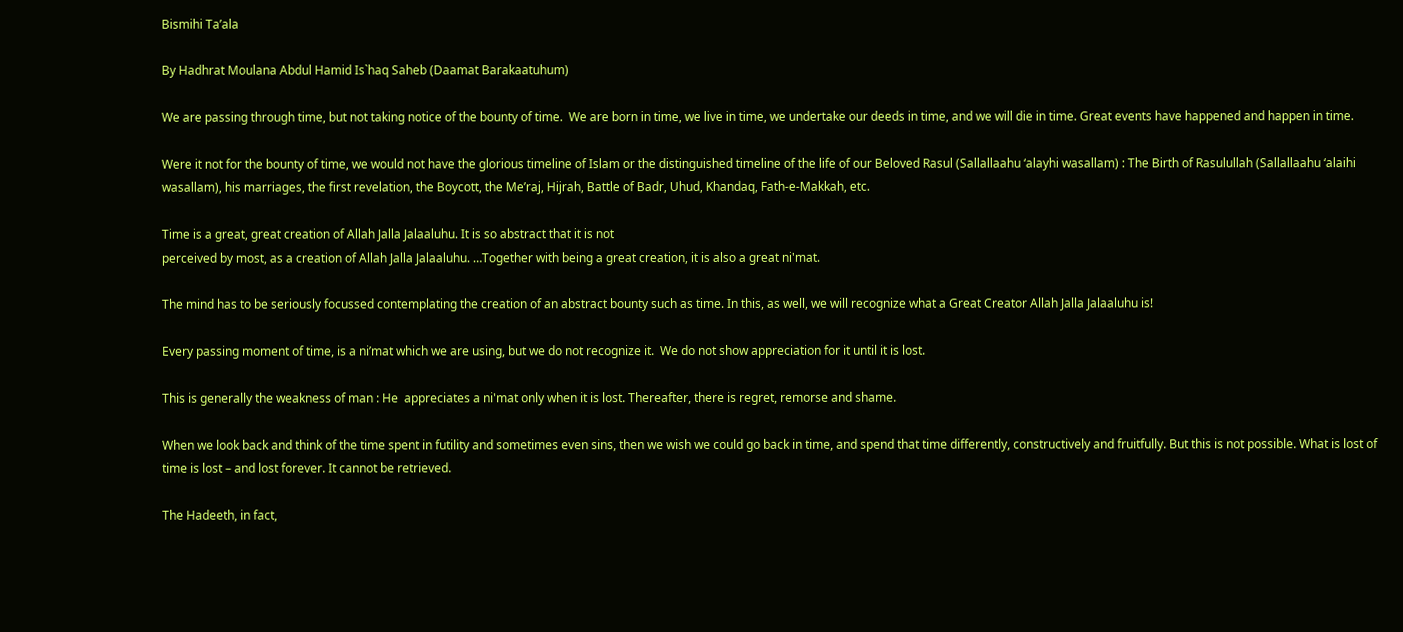Bismihi Ta’ala

By Hadhrat Moulana Abdul Hamid Is`haq Saheb (Daamat Barakaatuhum)

We are passing through time, but not taking notice of the bounty of time.  We are born in time, we live in time, we undertake our deeds in time, and we will die in time. Great events have happened and happen in time.

Were it not for the bounty of time, we would not have the glorious timeline of Islam or the distinguished timeline of the life of our Beloved Rasul (Sallallaahu ‘alayhi wasallam) : The Birth of Rasulullah (Sallallaahu ‘alaihi wasallam), his marriages, the first revelation, the Boycott, the Me’raj, Hijrah, Battle of Badr, Uhud, Khandaq, Fath-e-Makkah, etc.

Time is a great, great creation of Allah Jalla Jalaaluhu. It is so abstract that it is not
perceived by most, as a creation of Allah Jalla Jalaaluhu. …Together with being a great creation, it is also a great ni'mat.

The mind has to be seriously focussed contemplating the creation of an abstract bounty such as time. In this, as well, we will recognize what a Great Creator Allah Jalla Jalaaluhu is!

Every passing moment of time, is a ni’mat which we are using, but we do not recognize it.  We do not show appreciation for it until it is lost.

This is generally the weakness of man : He  appreciates a ni'mat only when it is lost. Thereafter, there is regret, remorse and shame.

When we look back and think of the time spent in futility and sometimes even sins, then we wish we could go back in time, and spend that time differently, constructively and fruitfully. But this is not possible. What is lost of time is lost – and lost forever. It cannot be retrieved.

The Hadeeth, in fact,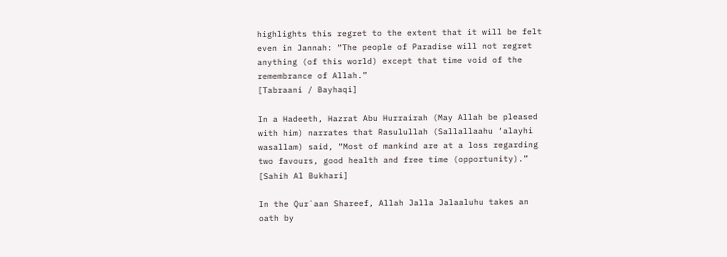highlights this regret to the extent that it will be felt even in Jannah: “The people of Paradise will not regret anything (of this world) except that time void of the remembrance of Allah.”
[Tabraani / Bayhaqi]

In a Hadeeth, Hazrat Abu Hurrairah (May Allah be pleased with him) narrates that Rasulullah (Sallallaahu ‘alayhi wasallam) said, “Most of mankind are at a loss regarding two favours, good health and free time (opportunity).”
[Sahih Al Bukhari]

In the Qur`aan Shareef, Allah Jalla Jalaaluhu takes an oath by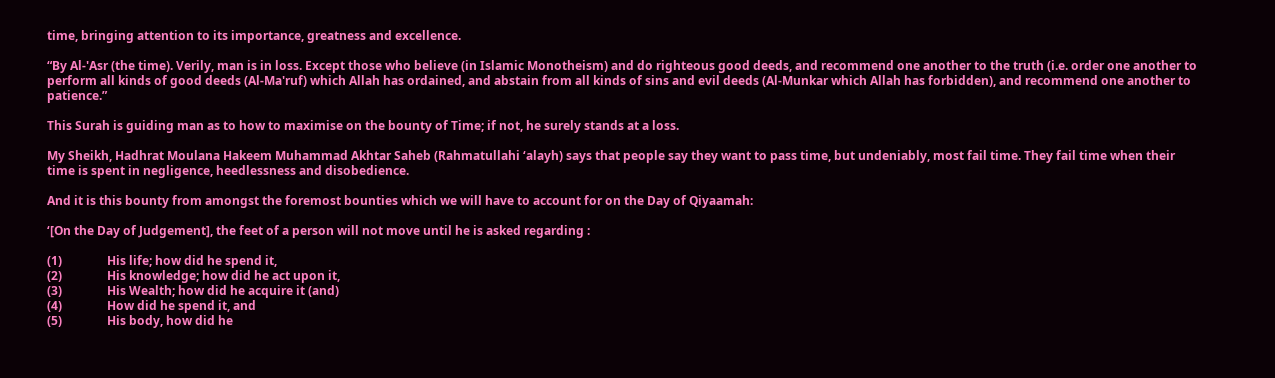time, bringing attention to its importance, greatness and excellence.

“By Al-'Asr (the time). Verily, man is in loss. Except those who believe (in Islamic Monotheism) and do righteous good deeds, and recommend one another to the truth (i.e. order one another to perform all kinds of good deeds (Al-Ma'ruf) which Allah has ordained, and abstain from all kinds of sins and evil deeds (Al-Munkar which Allah has forbidden), and recommend one another to patience.”

This Surah is guiding man as to how to maximise on the bounty of Time; if not, he surely stands at a loss.

My Sheikh, Hadhrat Moulana Hakeem Muhammad Akhtar Saheb (Rahmatullahi ‘alayh) says that people say they want to pass time, but undeniably, most fail time. They fail time when their time is spent in negligence, heedlessness and disobedience.

And it is this bounty from amongst the foremost bounties which we will have to account for on the Day of Qiyaamah:

‘[On the Day of Judgement], the feet of a person will not move until he is asked regarding :

(1)               His life; how did he spend it,
(2)               His knowledge; how did he act upon it,
(3)               His Wealth; how did he acquire it (and)
(4)               How did he spend it, and
(5)               His body, how did he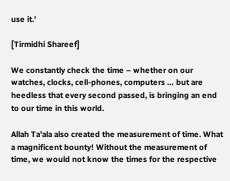use it.’

[Tirmidhi Shareef]

We constantly check the time – whether on our watches, clocks, cell-phones, computers … but are heedless that every second passed, is bringing an end to our time in this world.

Allah Ta’ala also created the measurement of time. What a magnificent bounty! Without the measurement of time, we would not know the times for the respective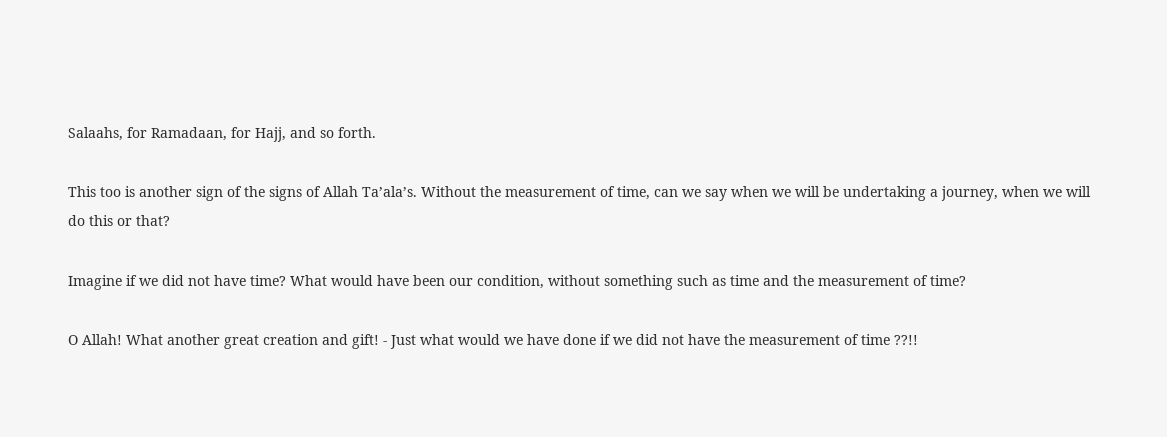Salaahs, for Ramadaan, for Hajj, and so forth.

This too is another sign of the signs of Allah Ta’ala’s. Without the measurement of time, can we say when we will be undertaking a journey, when we will do this or that?

Imagine if we did not have time? What would have been our condition, without something such as time and the measurement of time?

O Allah! What another great creation and gift! - Just what would we have done if we did not have the measurement of time ??!!